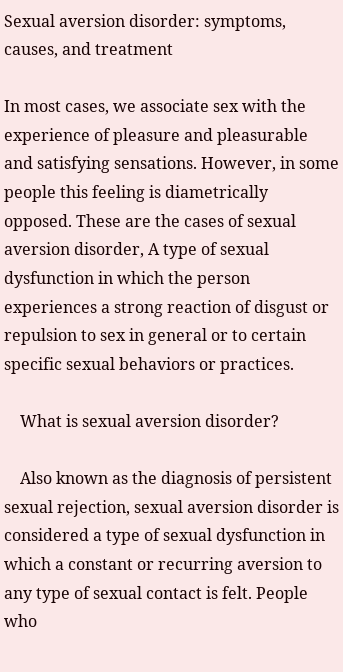Sexual aversion disorder: symptoms, causes, and treatment

In most cases, we associate sex with the experience of pleasure and pleasurable and satisfying sensations. However, in some people this feeling is diametrically opposed. These are the cases of sexual aversion disorder, A type of sexual dysfunction in which the person experiences a strong reaction of disgust or repulsion to sex in general or to certain specific sexual behaviors or practices.

    What is sexual aversion disorder?

    Also known as the diagnosis of persistent sexual rejection, sexual aversion disorder is considered a type of sexual dysfunction in which a constant or recurring aversion to any type of sexual contact is felt. People who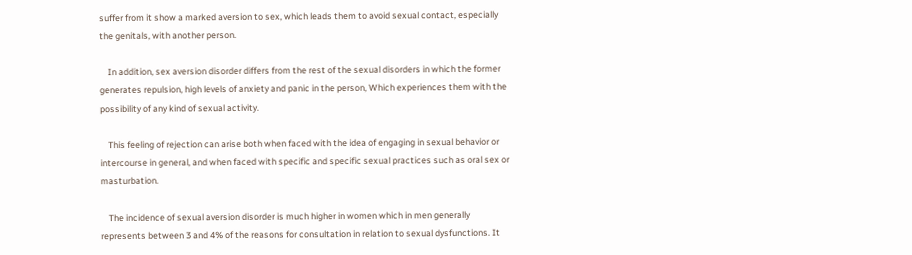suffer from it show a marked aversion to sex, which leads them to avoid sexual contact, especially the genitals, with another person.

    In addition, sex aversion disorder differs from the rest of the sexual disorders in which the former generates repulsion, high levels of anxiety and panic in the person, Which experiences them with the possibility of any kind of sexual activity.

    This feeling of rejection can arise both when faced with the idea of engaging in sexual behavior or intercourse in general, and when faced with specific and specific sexual practices such as oral sex or masturbation.

    The incidence of sexual aversion disorder is much higher in women which in men generally represents between 3 and 4% of the reasons for consultation in relation to sexual dysfunctions. It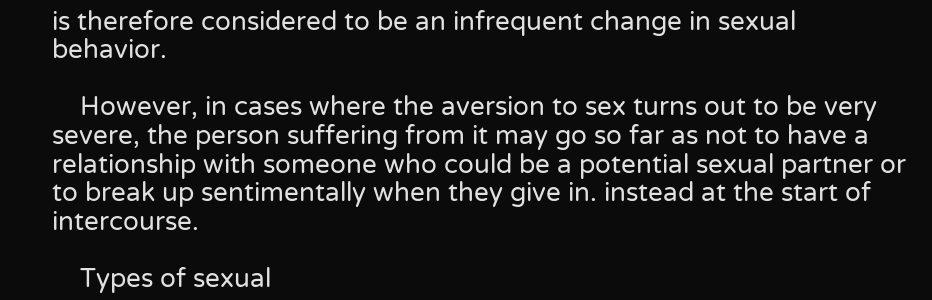is therefore considered to be an infrequent change in sexual behavior.

    However, in cases where the aversion to sex turns out to be very severe, the person suffering from it may go so far as not to have a relationship with someone who could be a potential sexual partner or to break up sentimentally when they give in. instead at the start of intercourse.

    Types of sexual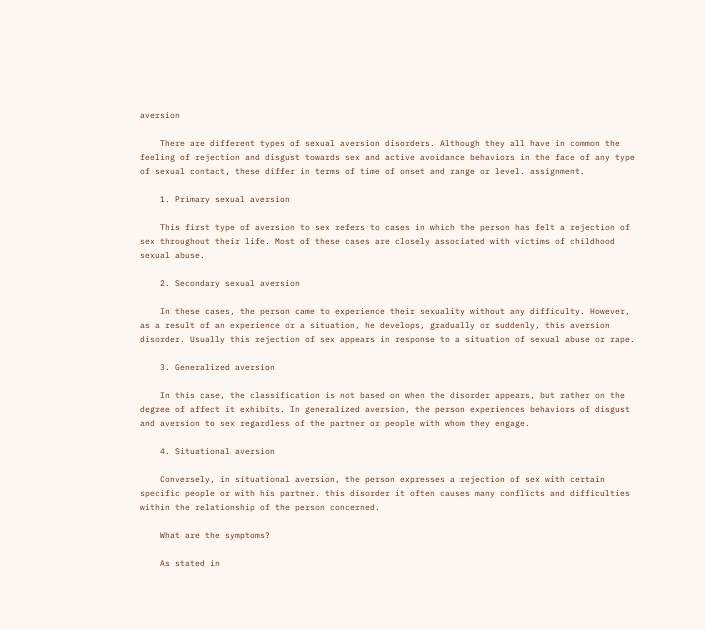aversion

    There are different types of sexual aversion disorders. Although they all have in common the feeling of rejection and disgust towards sex and active avoidance behaviors in the face of any type of sexual contact, these differ in terms of time of onset and range or level. assignment.

    1. Primary sexual aversion

    This first type of aversion to sex refers to cases in which the person has felt a rejection of sex throughout their life. Most of these cases are closely associated with victims of childhood sexual abuse.

    2. Secondary sexual aversion

    In these cases, the person came to experience their sexuality without any difficulty. However, as a result of an experience or a situation, he develops, gradually or suddenly, this aversion disorder. Usually this rejection of sex appears in response to a situation of sexual abuse or rape.

    3. Generalized aversion

    In this case, the classification is not based on when the disorder appears, but rather on the degree of affect it exhibits. In generalized aversion, the person experiences behaviors of disgust and aversion to sex regardless of the partner or people with whom they engage.

    4. Situational aversion

    Conversely, in situational aversion, the person expresses a rejection of sex with certain specific people or with his partner. this disorder it often causes many conflicts and difficulties within the relationship of the person concerned.

    What are the symptoms?

    As stated in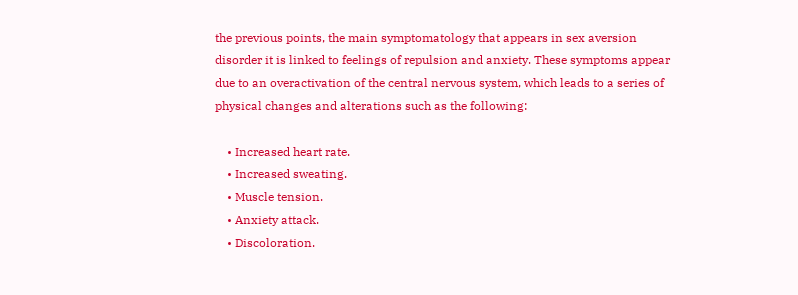the previous points, the main symptomatology that appears in sex aversion disorder it is linked to feelings of repulsion and anxiety. These symptoms appear due to an overactivation of the central nervous system, which leads to a series of physical changes and alterations such as the following:

    • Increased heart rate.
    • Increased sweating.
    • Muscle tension.
    • Anxiety attack.
    • Discoloration.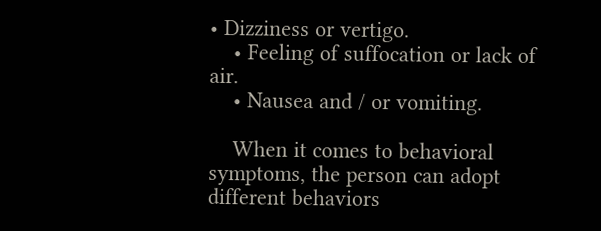• Dizziness or vertigo.
    • Feeling of suffocation or lack of air.
    • Nausea and / or vomiting.

    When it comes to behavioral symptoms, the person can adopt different behaviors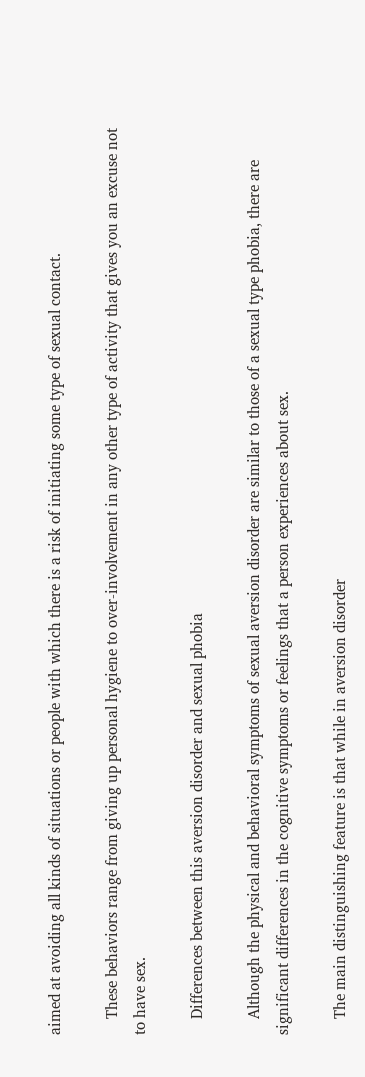aimed at avoiding all kinds of situations or people with which there is a risk of initiating some type of sexual contact.

    These behaviors range from giving up personal hygiene to over-involvement in any other type of activity that gives you an excuse not to have sex.

    Differences between this aversion disorder and sexual phobia

    Although the physical and behavioral symptoms of sexual aversion disorder are similar to those of a sexual type phobia, there are significant differences in the cognitive symptoms or feelings that a person experiences about sex.

    The main distinguishing feature is that while in aversion disorder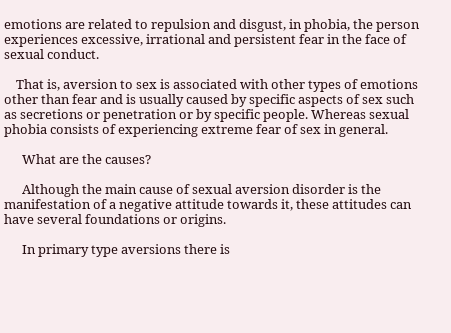emotions are related to repulsion and disgust, in phobia, the person experiences excessive, irrational and persistent fear in the face of sexual conduct.

    That is, aversion to sex is associated with other types of emotions other than fear and is usually caused by specific aspects of sex such as secretions or penetration or by specific people. Whereas sexual phobia consists of experiencing extreme fear of sex in general.

      What are the causes?

      Although the main cause of sexual aversion disorder is the manifestation of a negative attitude towards it, these attitudes can have several foundations or origins.

      In primary type aversions there is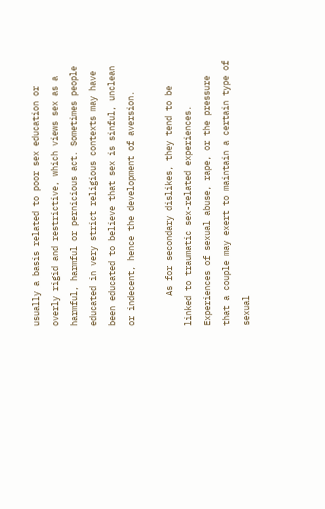usually a basis related to poor sex education or overly rigid and restrictive, which views sex as a harmful, harmful or pernicious act. Sometimes people educated in very strict religious contexts may have been educated to believe that sex is sinful, unclean or indecent, hence the development of aversion.

      As for secondary dislikes, they tend to be linked to traumatic sex-related experiences. Experiences of sexual abuse, rape, or the pressure that a couple may exert to maintain a certain type of sexual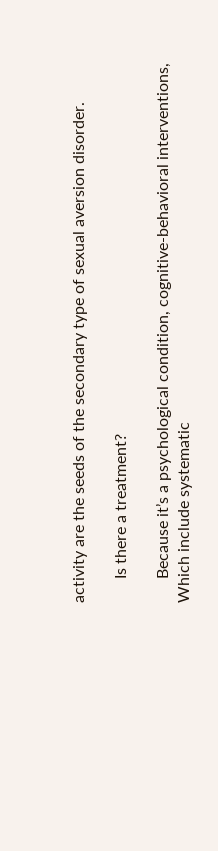activity are the seeds of the secondary type of sexual aversion disorder.

      Is there a treatment?

      Because it’s a psychological condition, cognitive-behavioral interventions, Which include systematic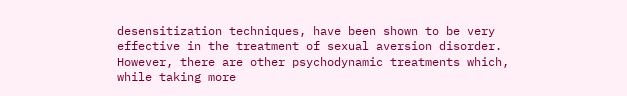desensitization techniques, have been shown to be very effective in the treatment of sexual aversion disorder. However, there are other psychodynamic treatments which, while taking more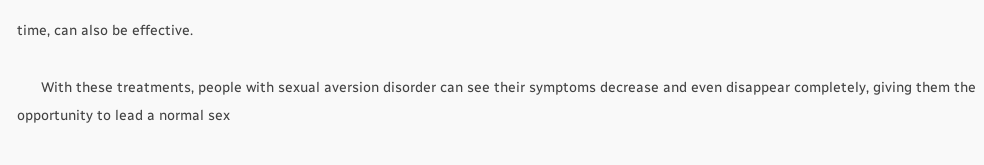time, can also be effective.

      With these treatments, people with sexual aversion disorder can see their symptoms decrease and even disappear completely, giving them the opportunity to lead a normal sex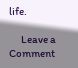life.

      Leave a Comment